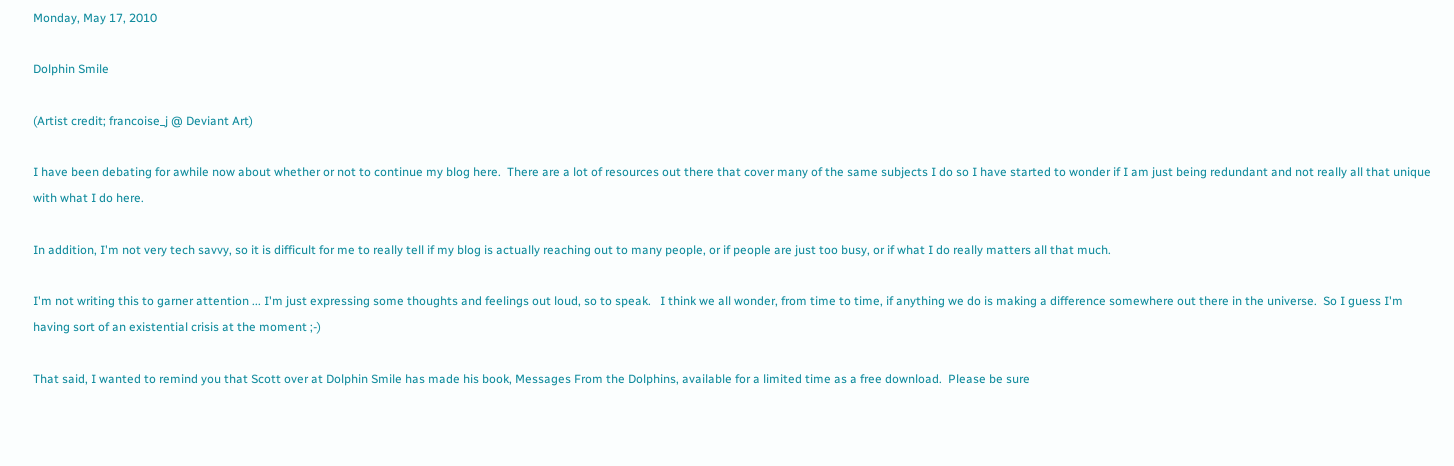Monday, May 17, 2010

Dolphin Smile

(Artist credit; francoise_j @ Deviant Art)

I have been debating for awhile now about whether or not to continue my blog here.  There are a lot of resources out there that cover many of the same subjects I do so I have started to wonder if I am just being redundant and not really all that unique with what I do here.

In addition, I'm not very tech savvy, so it is difficult for me to really tell if my blog is actually reaching out to many people, or if people are just too busy, or if what I do really matters all that much.

I'm not writing this to garner attention ... I'm just expressing some thoughts and feelings out loud, so to speak.   I think we all wonder, from time to time, if anything we do is making a difference somewhere out there in the universe.  So I guess I'm having sort of an existential crisis at the moment ;-)

That said, I wanted to remind you that Scott over at Dolphin Smile has made his book, Messages From the Dolphins, available for a limited time as a free download.  Please be sure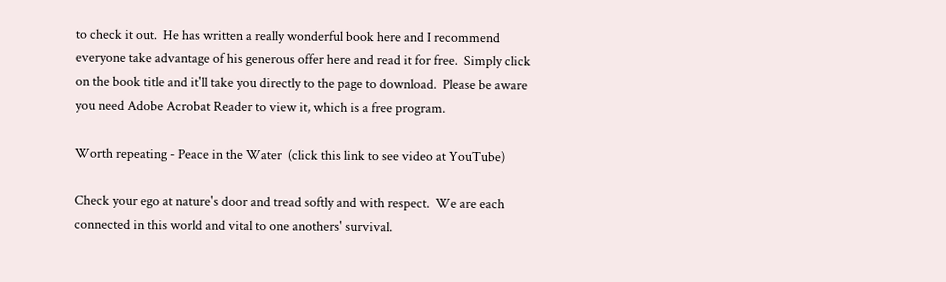to check it out.  He has written a really wonderful book here and I recommend everyone take advantage of his generous offer here and read it for free.  Simply click on the book title and it'll take you directly to the page to download.  Please be aware you need Adobe Acrobat Reader to view it, which is a free program.

Worth repeating - Peace in the Water  (click this link to see video at YouTube)

Check your ego at nature's door and tread softly and with respect.  We are each connected in this world and vital to one anothers' survival.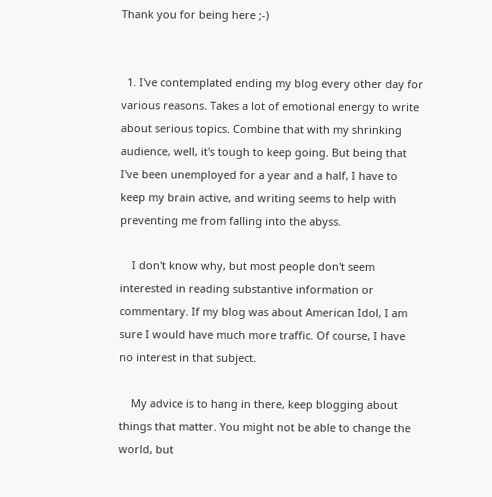Thank you for being here ;-)


  1. I've contemplated ending my blog every other day for various reasons. Takes a lot of emotional energy to write about serious topics. Combine that with my shrinking audience, well, it's tough to keep going. But being that I've been unemployed for a year and a half, I have to keep my brain active, and writing seems to help with preventing me from falling into the abyss.

    I don't know why, but most people don't seem interested in reading substantive information or commentary. If my blog was about American Idol, I am sure I would have much more traffic. Of course, I have no interest in that subject.

    My advice is to hang in there, keep blogging about things that matter. You might not be able to change the world, but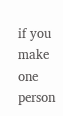if you make one person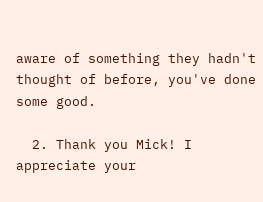aware of something they hadn't thought of before, you've done some good.

  2. Thank you Mick! I appreciate your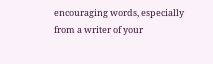encouraging words, especially from a writer of your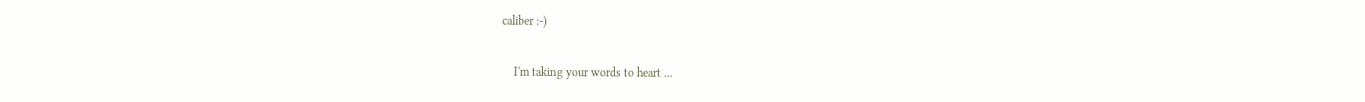caliber :-)

    I'm taking your words to heart ...